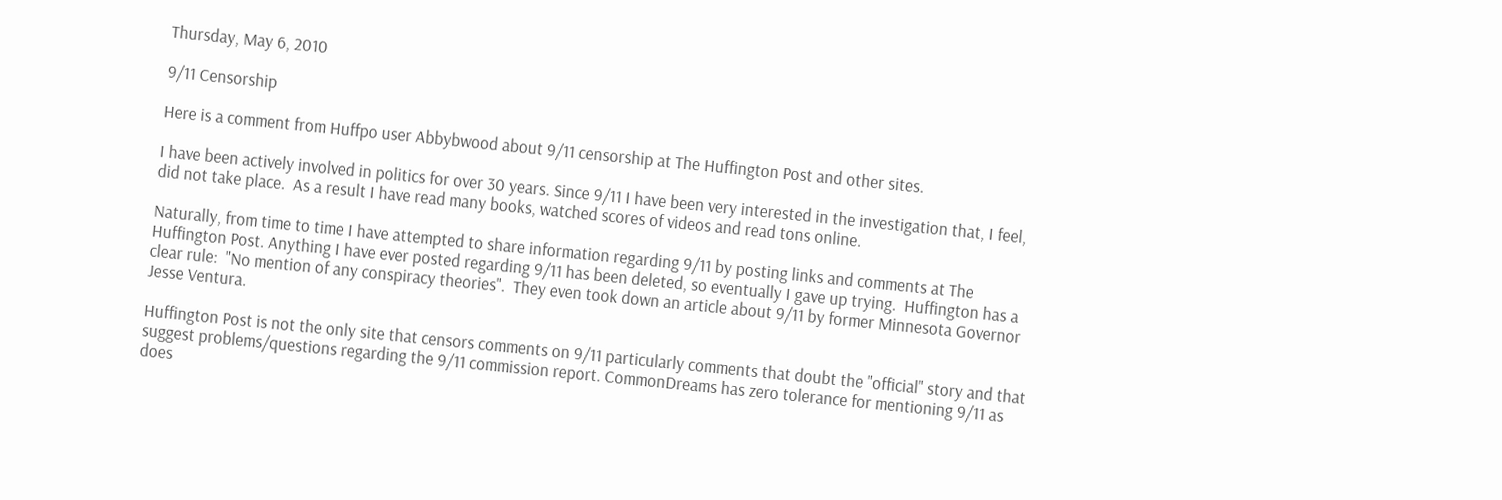Thursday, May 6, 2010

9/11 Censorship

Here is a comment from Huffpo user Abbybwood about 9/11 censorship at The Huffington Post and other sites.

I have been actively involved in politics for over 30 years. Since 9/11 I have been very interested in the investigation that, I feel, did not take place.  As a result I have read many books, watched scores of videos and read tons online.

Naturally, from time to time I have attempted to share information regarding 9/11 by posting links and comments at The Huffington Post. Anything I have ever posted regarding 9/11 has been deleted, so eventually I gave up trying.  Huffington has a clear rule:  "No mention of any conspiracy theories".  They even took down an article about 9/11 by former Minnesota Governor Jesse Ventura.

Huffington Post is not the only site that censors comments on 9/11 particularly comments that doubt the "official" story and that suggest problems/questions regarding the 9/11 commission report. CommonDreams has zero tolerance for mentioning 9/11 as does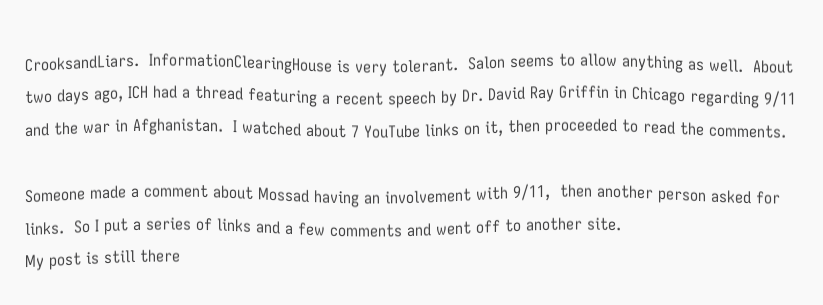CrooksandLiars.  InformationClearingHouse is very tolerant.  Salon seems to allow anything as well.  About two days ago, ICH had a thread featuring a recent speech by Dr. David Ray Griffin in Chicago regarding 9/11 and the war in Afghanistan.  I watched about 7 YouTube links on it, then proceeded to read the comments.

Someone made a comment about Mossad having an involvement with 9/11,  then another person asked for links.  So I put a series of links and a few comments and went off to another site.
My post is still there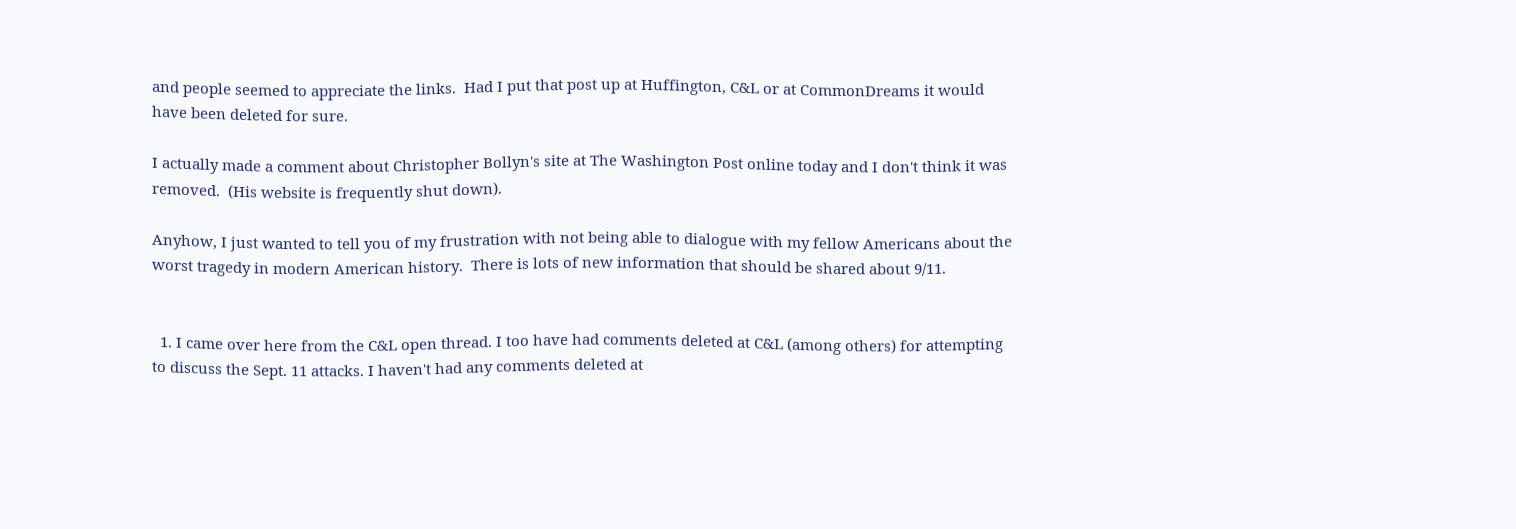and people seemed to appreciate the links.  Had I put that post up at Huffington, C&L or at CommonDreams it would have been deleted for sure.

I actually made a comment about Christopher Bollyn's site at The Washington Post online today and I don't think it was removed.  (His website is frequently shut down).

Anyhow, I just wanted to tell you of my frustration with not being able to dialogue with my fellow Americans about the worst tragedy in modern American history.  There is lots of new information that should be shared about 9/11.


  1. I came over here from the C&L open thread. I too have had comments deleted at C&L (among others) for attempting to discuss the Sept. 11 attacks. I haven't had any comments deleted at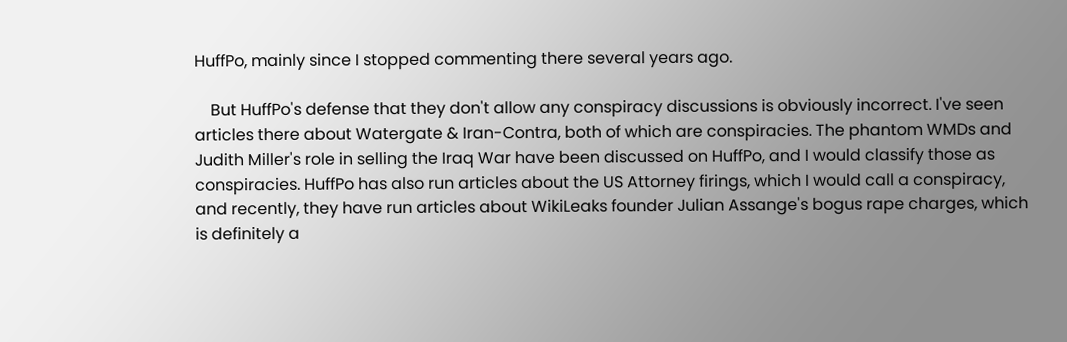HuffPo, mainly since I stopped commenting there several years ago.

    But HuffPo's defense that they don't allow any conspiracy discussions is obviously incorrect. I've seen articles there about Watergate & Iran-Contra, both of which are conspiracies. The phantom WMDs and Judith Miller's role in selling the Iraq War have been discussed on HuffPo, and I would classify those as conspiracies. HuffPo has also run articles about the US Attorney firings, which I would call a conspiracy, and recently, they have run articles about WikiLeaks founder Julian Assange's bogus rape charges, which is definitely a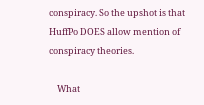conspiracy. So the upshot is that HuffPo DOES allow mention of conspiracy theories.

    What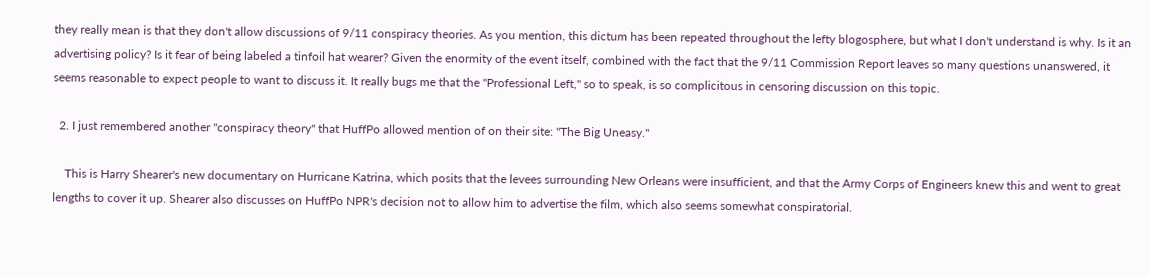they really mean is that they don't allow discussions of 9/11 conspiracy theories. As you mention, this dictum has been repeated throughout the lefty blogosphere, but what I don't understand is why. Is it an advertising policy? Is it fear of being labeled a tinfoil hat wearer? Given the enormity of the event itself, combined with the fact that the 9/11 Commission Report leaves so many questions unanswered, it seems reasonable to expect people to want to discuss it. It really bugs me that the "Professional Left," so to speak, is so complicitous in censoring discussion on this topic.

  2. I just remembered another "conspiracy theory" that HuffPo allowed mention of on their site: "The Big Uneasy."

    This is Harry Shearer's new documentary on Hurricane Katrina, which posits that the levees surrounding New Orleans were insufficient, and that the Army Corps of Engineers knew this and went to great lengths to cover it up. Shearer also discusses on HuffPo NPR's decision not to allow him to advertise the film, which also seems somewhat conspiratorial.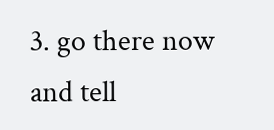3. go there now and tell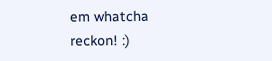em whatcha reckon! :)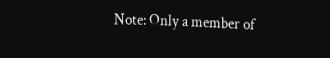Note: Only a member of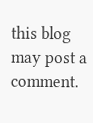this blog may post a comment.